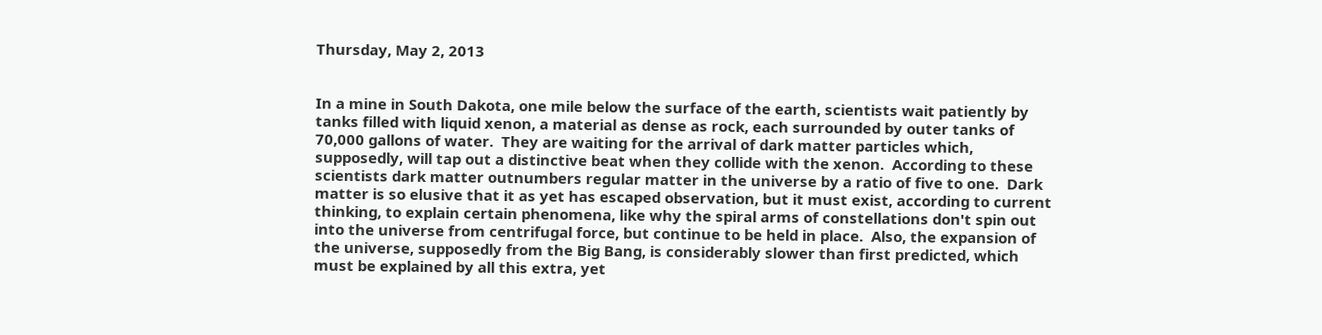Thursday, May 2, 2013


In a mine in South Dakota, one mile below the surface of the earth, scientists wait patiently by tanks filled with liquid xenon, a material as dense as rock, each surrounded by outer tanks of 70,000 gallons of water.  They are waiting for the arrival of dark matter particles which, supposedly, will tap out a distinctive beat when they collide with the xenon.  According to these scientists dark matter outnumbers regular matter in the universe by a ratio of five to one.  Dark matter is so elusive that it as yet has escaped observation, but it must exist, according to current thinking, to explain certain phenomena, like why the spiral arms of constellations don't spin out into the universe from centrifugal force, but continue to be held in place.  Also, the expansion of the universe, supposedly from the Big Bang, is considerably slower than first predicted, which must be explained by all this extra, yet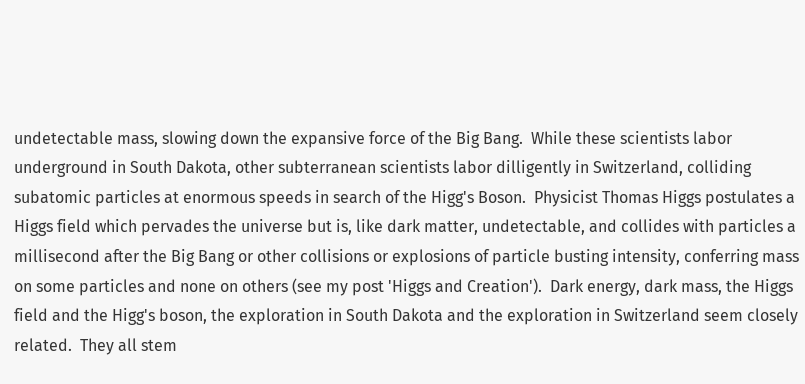undetectable mass, slowing down the expansive force of the Big Bang.  While these scientists labor underground in South Dakota, other subterranean scientists labor dilligently in Switzerland, colliding subatomic particles at enormous speeds in search of the Higg's Boson.  Physicist Thomas Higgs postulates a Higgs field which pervades the universe but is, like dark matter, undetectable, and collides with particles a millisecond after the Big Bang or other collisions or explosions of particle busting intensity, conferring mass on some particles and none on others (see my post 'Higgs and Creation').  Dark energy, dark mass, the Higgs field and the Higg's boson, the exploration in South Dakota and the exploration in Switzerland seem closely related.  They all stem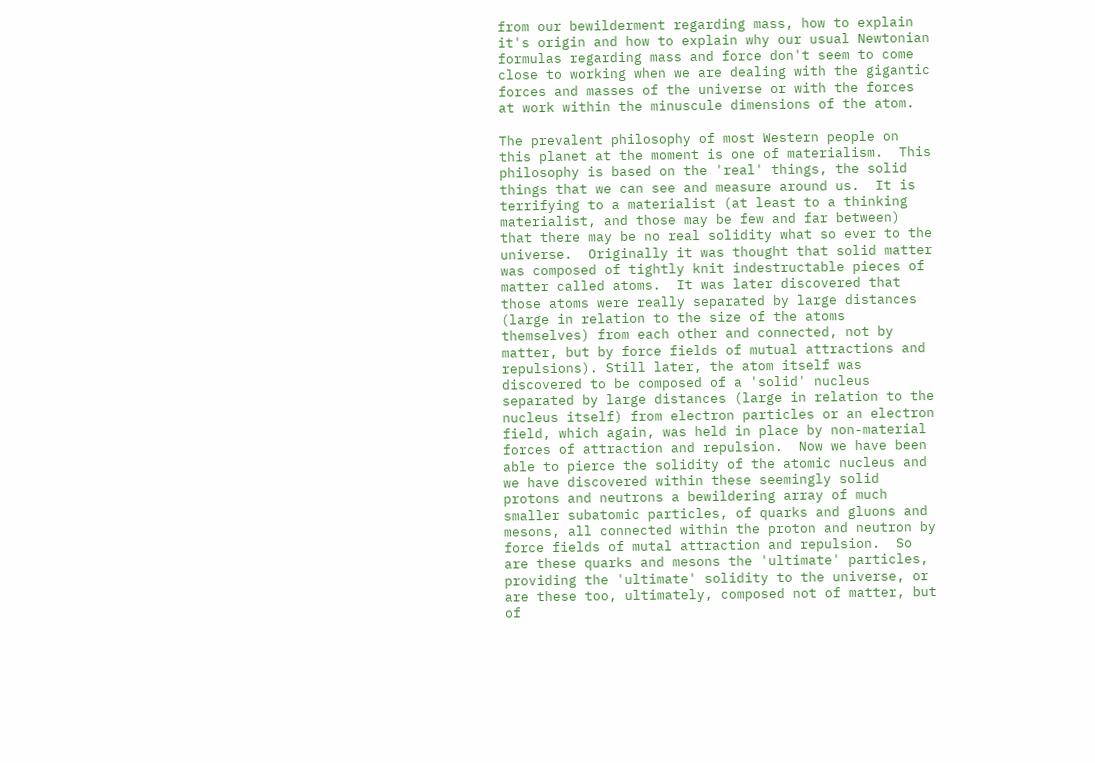from our bewilderment regarding mass, how to explain it's origin and how to explain why our usual Newtonian formulas regarding mass and force don't seem to come close to working when we are dealing with the gigantic forces and masses of the universe or with the forces at work within the minuscule dimensions of the atom.

The prevalent philosophy of most Western people on this planet at the moment is one of materialism.  This philosophy is based on the 'real' things, the solid things that we can see and measure around us.  It is terrifying to a materialist (at least to a thinking materialist, and those may be few and far between) that there may be no real solidity what so ever to the universe.  Originally it was thought that solid matter was composed of tightly knit indestructable pieces of matter called atoms.  It was later discovered that those atoms were really separated by large distances (large in relation to the size of the atoms themselves) from each other and connected, not by matter, but by force fields of mutual attractions and repulsions). Still later, the atom itself was discovered to be composed of a 'solid' nucleus separated by large distances (large in relation to the nucleus itself) from electron particles or an electron field, which again, was held in place by non-material forces of attraction and repulsion.  Now we have been able to pierce the solidity of the atomic nucleus and we have discovered within these seemingly solid protons and neutrons a bewildering array of much smaller subatomic particles, of quarks and gluons and mesons, all connected within the proton and neutron by force fields of mutal attraction and repulsion.  So are these quarks and mesons the 'ultimate' particles, providing the 'ultimate' solidity to the universe, or are these too, ultimately, composed not of matter, but of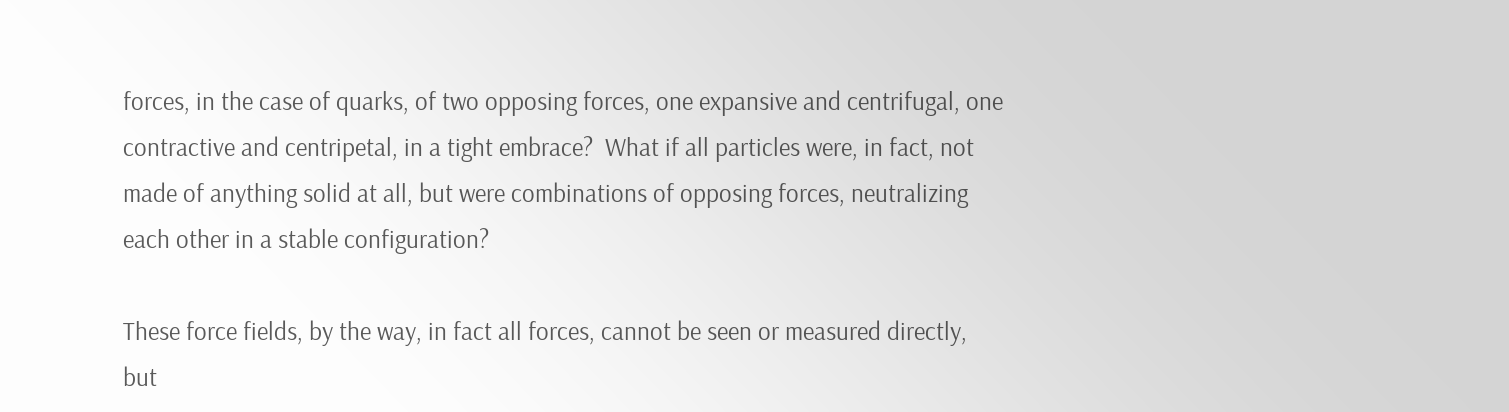forces, in the case of quarks, of two opposing forces, one expansive and centrifugal, one contractive and centripetal, in a tight embrace?  What if all particles were, in fact, not made of anything solid at all, but were combinations of opposing forces, neutralizing each other in a stable configuration?

These force fields, by the way, in fact all forces, cannot be seen or measured directly, but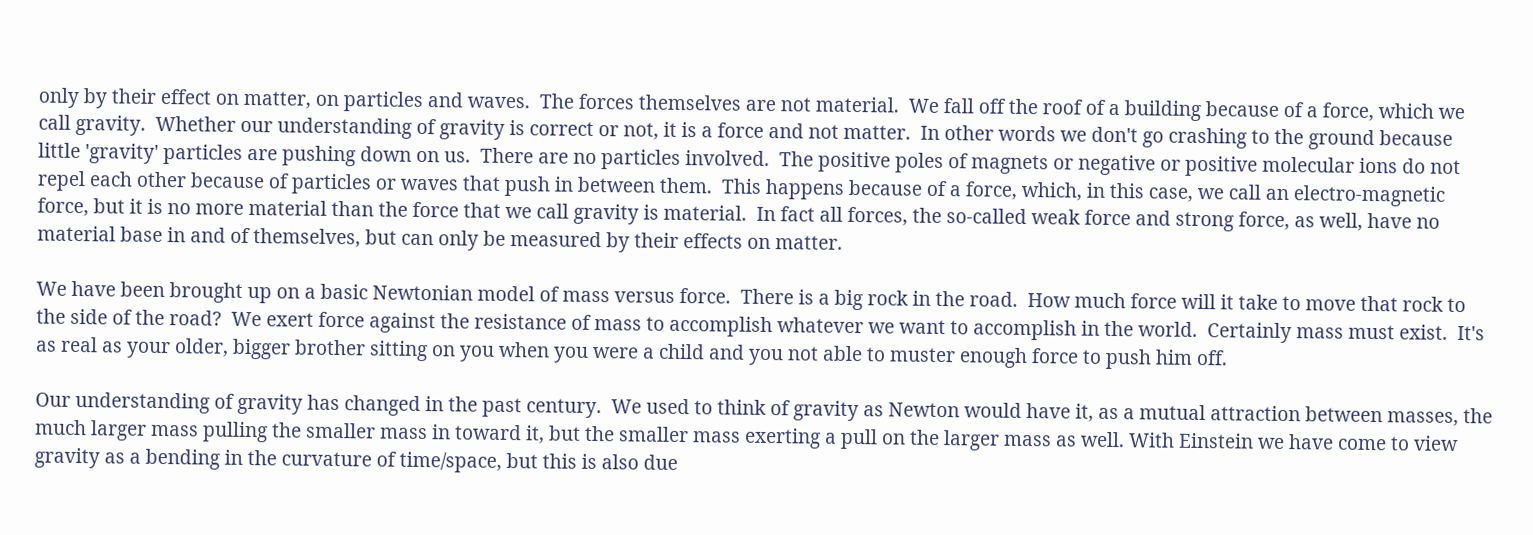only by their effect on matter, on particles and waves.  The forces themselves are not material.  We fall off the roof of a building because of a force, which we call gravity.  Whether our understanding of gravity is correct or not, it is a force and not matter.  In other words we don't go crashing to the ground because little 'gravity' particles are pushing down on us.  There are no particles involved.  The positive poles of magnets or negative or positive molecular ions do not repel each other because of particles or waves that push in between them.  This happens because of a force, which, in this case, we call an electro-magnetic force, but it is no more material than the force that we call gravity is material.  In fact all forces, the so-called weak force and strong force, as well, have no material base in and of themselves, but can only be measured by their effects on matter.

We have been brought up on a basic Newtonian model of mass versus force.  There is a big rock in the road.  How much force will it take to move that rock to the side of the road?  We exert force against the resistance of mass to accomplish whatever we want to accomplish in the world.  Certainly mass must exist.  It's as real as your older, bigger brother sitting on you when you were a child and you not able to muster enough force to push him off.

Our understanding of gravity has changed in the past century.  We used to think of gravity as Newton would have it, as a mutual attraction between masses, the much larger mass pulling the smaller mass in toward it, but the smaller mass exerting a pull on the larger mass as well. With Einstein we have come to view gravity as a bending in the curvature of time/space, but this is also due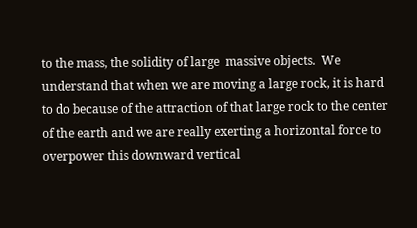to the mass, the solidity of large  massive objects.  We understand that when we are moving a large rock, it is hard to do because of the attraction of that large rock to the center of the earth and we are really exerting a horizontal force to overpower this downward vertical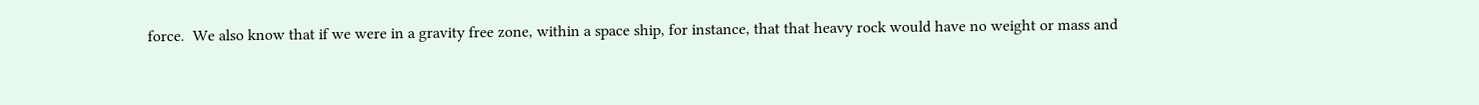force.  We also know that if we were in a gravity free zone, within a space ship, for instance, that that heavy rock would have no weight or mass and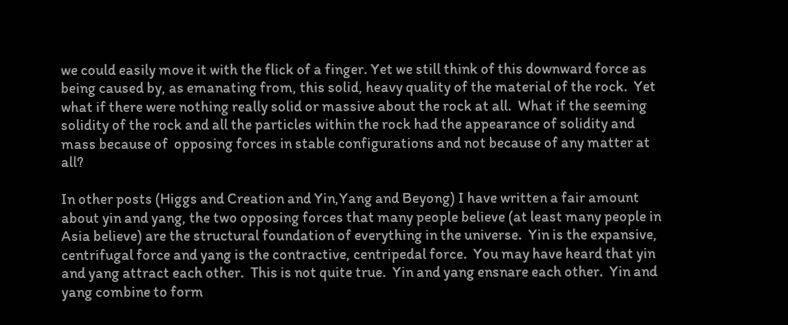we could easily move it with the flick of a finger. Yet we still think of this downward force as being caused by, as emanating from, this solid, heavy quality of the material of the rock.  Yet what if there were nothing really solid or massive about the rock at all.  What if the seeming solidity of the rock and all the particles within the rock had the appearance of solidity and mass because of  opposing forces in stable configurations and not because of any matter at all?

In other posts (Higgs and Creation and Yin,Yang and Beyong) I have written a fair amount about yin and yang, the two opposing forces that many people believe (at least many people in Asia believe) are the structural foundation of everything in the universe.  Yin is the expansive, centrifugal force and yang is the contractive, centripedal force.  You may have heard that yin and yang attract each other.  This is not quite true.  Yin and yang ensnare each other.  Yin and yang combine to form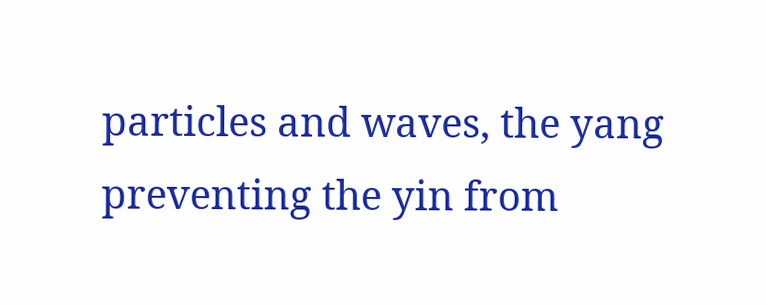particles and waves, the yang preventing the yin from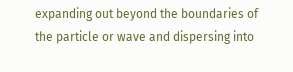expanding out beyond the boundaries of the particle or wave and dispersing into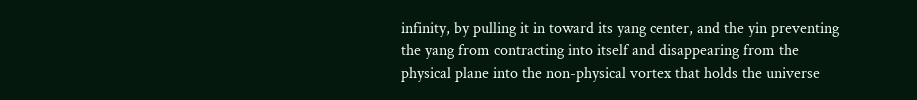infinity, by pulling it in toward its yang center, and the yin preventing the yang from contracting into itself and disappearing from the physical plane into the non-physical vortex that holds the universe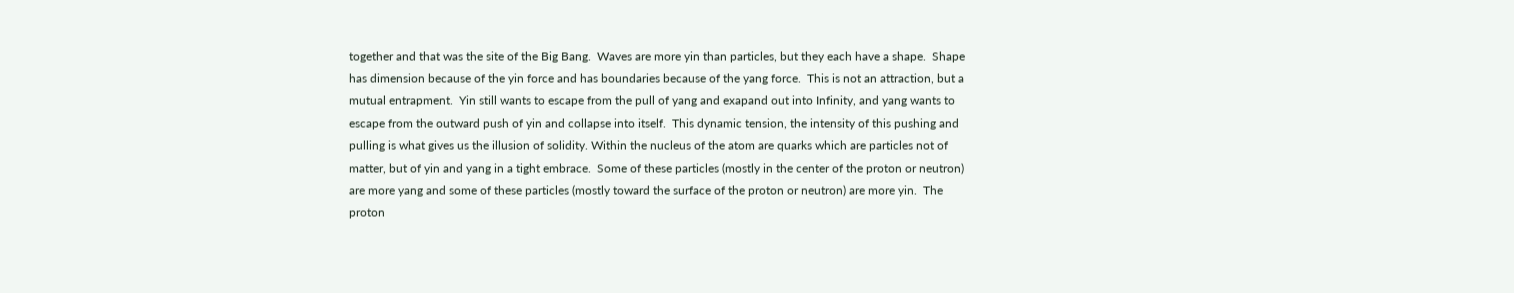together and that was the site of the Big Bang.  Waves are more yin than particles, but they each have a shape.  Shape has dimension because of the yin force and has boundaries because of the yang force.  This is not an attraction, but a mutual entrapment.  Yin still wants to escape from the pull of yang and exapand out into Infinity, and yang wants to escape from the outward push of yin and collapse into itself.  This dynamic tension, the intensity of this pushing and pulling is what gives us the illusion of solidity. Within the nucleus of the atom are quarks which are particles not of matter, but of yin and yang in a tight embrace.  Some of these particles (mostly in the center of the proton or neutron) are more yang and some of these particles (mostly toward the surface of the proton or neutron) are more yin.  The proton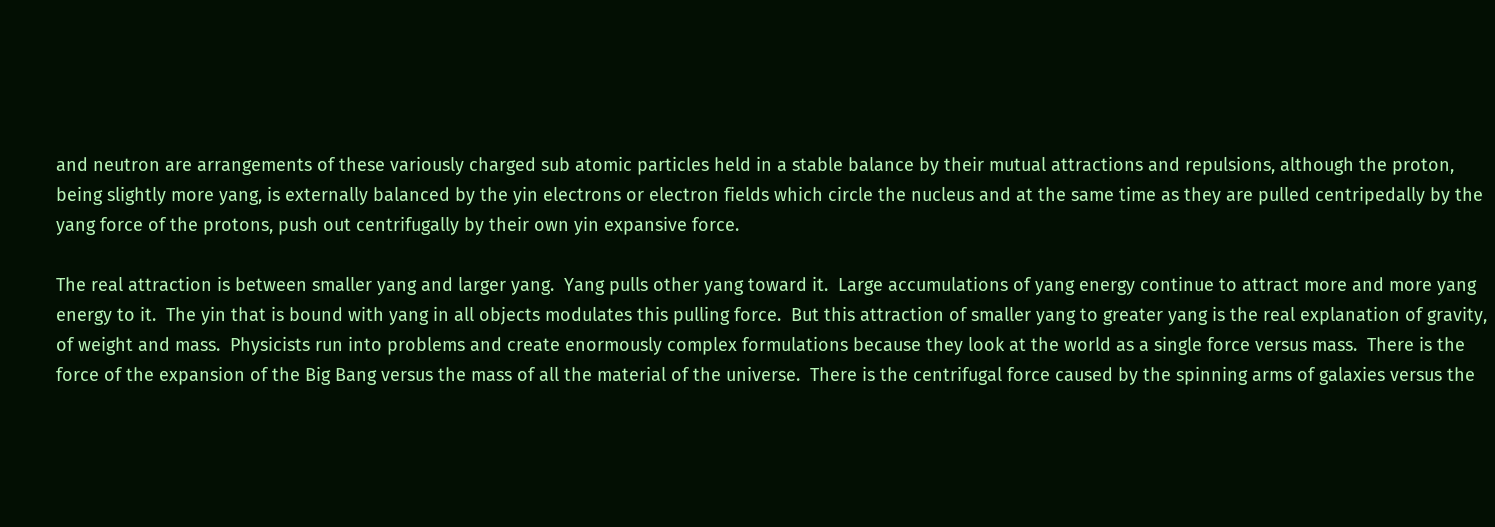and neutron are arrangements of these variously charged sub atomic particles held in a stable balance by their mutual attractions and repulsions, although the proton, being slightly more yang, is externally balanced by the yin electrons or electron fields which circle the nucleus and at the same time as they are pulled centripedally by the yang force of the protons, push out centrifugally by their own yin expansive force.

The real attraction is between smaller yang and larger yang.  Yang pulls other yang toward it.  Large accumulations of yang energy continue to attract more and more yang energy to it.  The yin that is bound with yang in all objects modulates this pulling force.  But this attraction of smaller yang to greater yang is the real explanation of gravity, of weight and mass.  Physicists run into problems and create enormously complex formulations because they look at the world as a single force versus mass.  There is the force of the expansion of the Big Bang versus the mass of all the material of the universe.  There is the centrifugal force caused by the spinning arms of galaxies versus the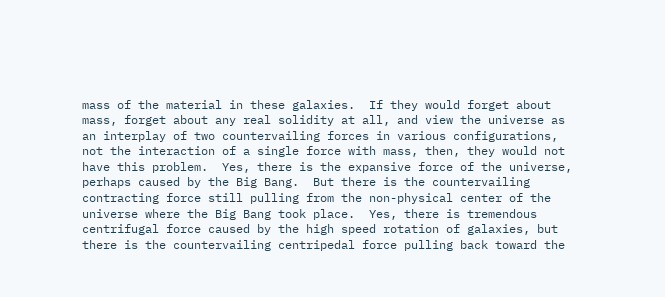mass of the material in these galaxies.  If they would forget about mass, forget about any real solidity at all, and view the universe as an interplay of two countervailing forces in various configurations, not the interaction of a single force with mass, then, they would not have this problem.  Yes, there is the expansive force of the universe, perhaps caused by the Big Bang.  But there is the countervailing  contracting force still pulling from the non-physical center of the universe where the Big Bang took place.  Yes, there is tremendous centrifugal force caused by the high speed rotation of galaxies, but there is the countervailing centripedal force pulling back toward the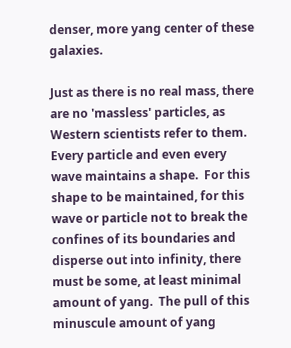denser, more yang center of these galaxies.

Just as there is no real mass, there are no 'massless' particles, as Western scientists refer to them. Every particle and even every wave maintains a shape.  For this shape to be maintained, for this wave or particle not to break the confines of its boundaries and disperse out into infinity, there must be some, at least minimal amount of yang.  The pull of this minuscule amount of yang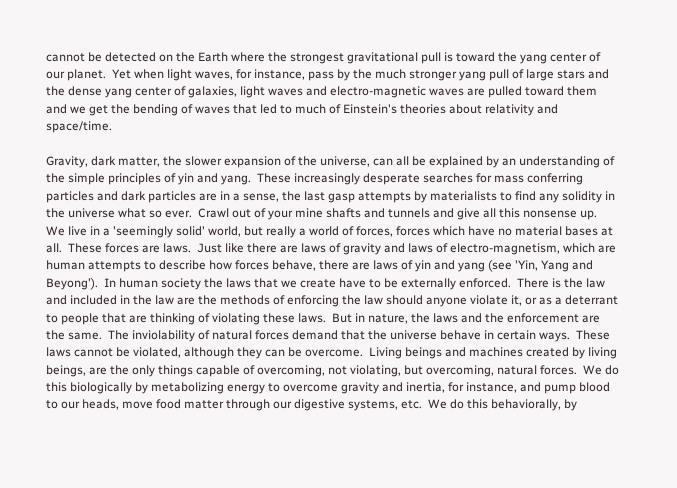cannot be detected on the Earth where the strongest gravitational pull is toward the yang center of our planet.  Yet when light waves, for instance, pass by the much stronger yang pull of large stars and the dense yang center of galaxies, light waves and electro-magnetic waves are pulled toward them and we get the bending of waves that led to much of Einstein's theories about relativity and space/time.

Gravity, dark matter, the slower expansion of the universe, can all be explained by an understanding of the simple principles of yin and yang.  These increasingly desperate searches for mass conferring particles and dark particles are in a sense, the last gasp attempts by materialists to find any solidity in the universe what so ever.  Crawl out of your mine shafts and tunnels and give all this nonsense up.  We live in a 'seemingly solid' world, but really a world of forces, forces which have no material bases at all.  These forces are laws.  Just like there are laws of gravity and laws of electro-magnetism, which are human attempts to describe how forces behave, there are laws of yin and yang (see 'Yin, Yang and Beyong').  In human society the laws that we create have to be externally enforced.  There is the law and included in the law are the methods of enforcing the law should anyone violate it, or as a deterrant to people that are thinking of violating these laws.  But in nature, the laws and the enforcement are the same.  The inviolability of natural forces demand that the universe behave in certain ways.  These laws cannot be violated, although they can be overcome.  Living beings and machines created by living beings, are the only things capable of overcoming, not violating, but overcoming, natural forces.  We do this biologically by metabolizing energy to overcome gravity and inertia, for instance, and pump blood to our heads, move food matter through our digestive systems, etc.  We do this behaviorally, by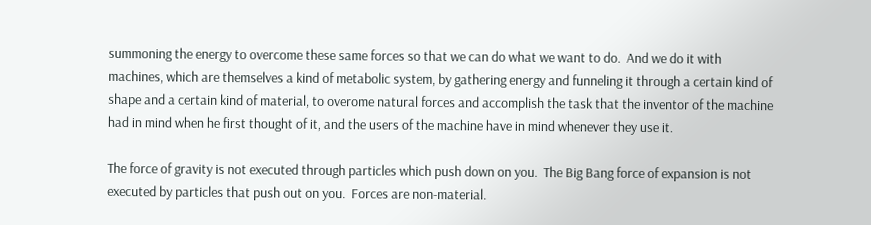summoning the energy to overcome these same forces so that we can do what we want to do.  And we do it with machines, which are themselves a kind of metabolic system, by gathering energy and funneling it through a certain kind of shape and a certain kind of material, to overome natural forces and accomplish the task that the inventor of the machine had in mind when he first thought of it, and the users of the machine have in mind whenever they use it.

The force of gravity is not executed through particles which push down on you.  The Big Bang force of expansion is not executed by particles that push out on you.  Forces are non-material.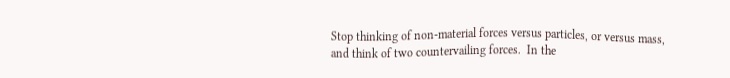Stop thinking of non-material forces versus particles, or versus mass, and think of two countervailing forces.  In the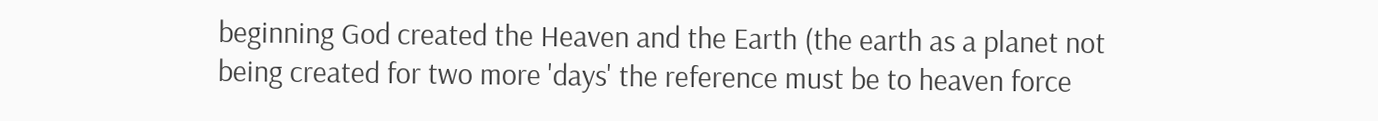beginning God created the Heaven and the Earth (the earth as a planet not being created for two more 'days' the reference must be to heaven force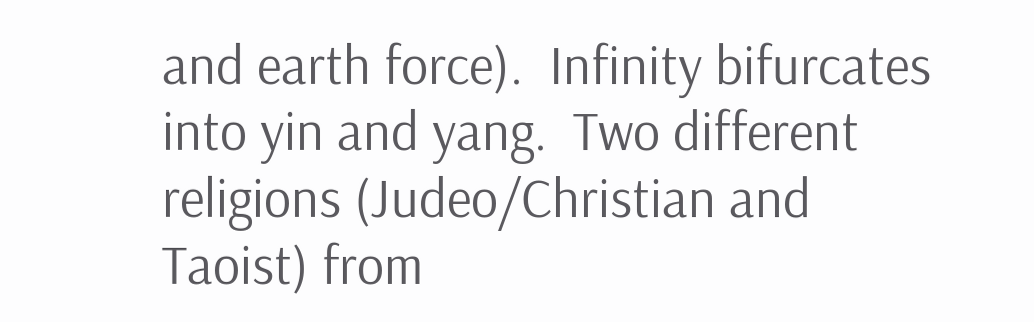and earth force).  Infinity bifurcates into yin and yang.  Two different religions (Judeo/Christian and Taoist) from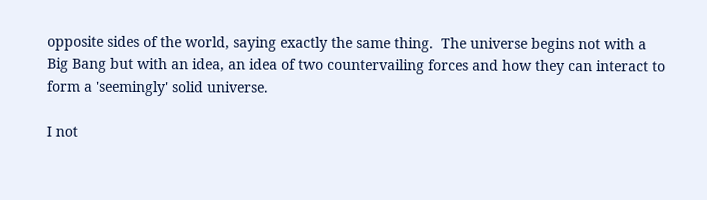opposite sides of the world, saying exactly the same thing.  The universe begins not with a Big Bang but with an idea, an idea of two countervailing forces and how they can interact to form a 'seemingly' solid universe.

I not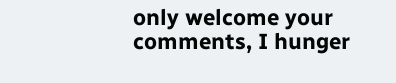only welcome your comments, I hunger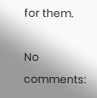for them.

No comments: